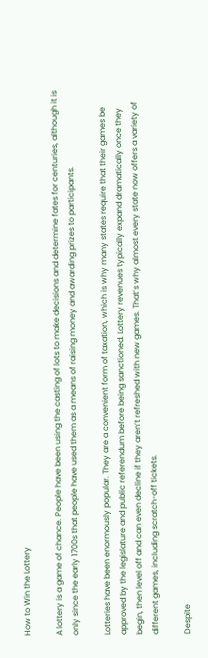How to Win the Lottery

A lottery is a game of chance. People have been using the casting of lots to make decisions and determine fates for centuries, although it is only since the early 1700s that people have used them as a means of raising money and awarding prizes to participants.

Lotteries have been enormously popular. They are a convenient form of taxation, which is why many states require that their games be approved by the legislature and public referendum before being sanctioned. Lottery revenues typically expand dramatically once they begin, then level off and can even decline if they aren’t refreshed with new games. That’s why almost every state now offers a variety of different games, including scratch-off tickets.

Despite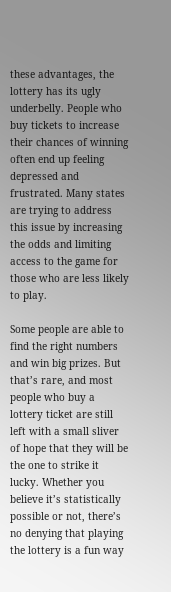these advantages, the lottery has its ugly underbelly. People who buy tickets to increase their chances of winning often end up feeling depressed and frustrated. Many states are trying to address this issue by increasing the odds and limiting access to the game for those who are less likely to play.

Some people are able to find the right numbers and win big prizes. But that’s rare, and most people who buy a lottery ticket are still left with a small sliver of hope that they will be the one to strike it lucky. Whether you believe it’s statistically possible or not, there’s no denying that playing the lottery is a fun way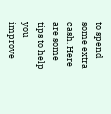to spend some extra cash. Here are some tips to help you improve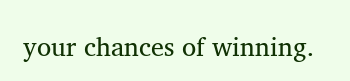your chances of winning.